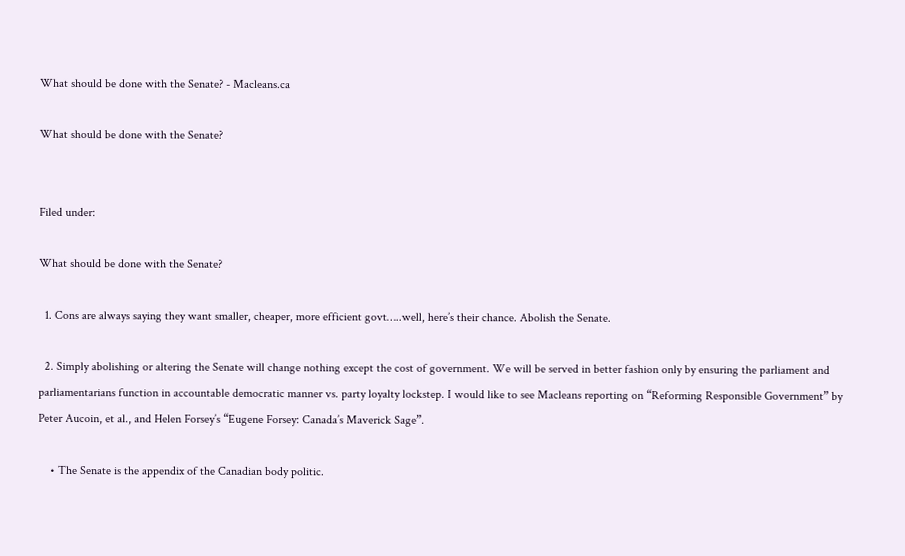What should be done with the Senate? - Macleans.ca

What should be done with the Senate?


Filed under:

What should be done with the Senate?

  1. Cons are always saying they want smaller, cheaper, more efficient govt…..well, here’s their chance. Abolish the Senate.

  2. Simply abolishing or altering the Senate will change nothing except the cost of government. We will be served in better fashion only by ensuring the parliament and parliamentarians function in accountable democratic manner vs. party loyalty lockstep. I would like to see Macleans reporting on “Reforming Responsible Government” by Peter Aucoin, et al., and Helen Forsey’s “Eugene Forsey: Canada’s Maverick Sage”.

    • The Senate is the appendix of the Canadian body politic.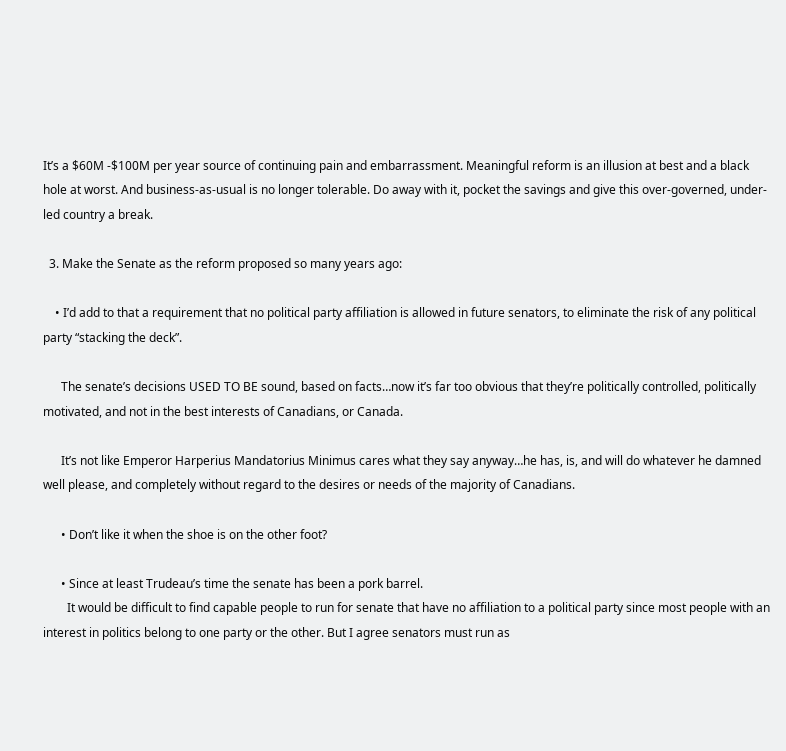It’s a $60M -$100M per year source of continuing pain and embarrassment. Meaningful reform is an illusion at best and a black hole at worst. And business-as-usual is no longer tolerable. Do away with it, pocket the savings and give this over-governed, under-led country a break.

  3. Make the Senate as the reform proposed so many years ago:

    • I’d add to that a requirement that no political party affiliation is allowed in future senators, to eliminate the risk of any political party “stacking the deck”.

      The senate’s decisions USED TO BE sound, based on facts…now it’s far too obvious that they’re politically controlled, politically motivated, and not in the best interests of Canadians, or Canada.

      It’s not like Emperor Harperius Mandatorius Minimus cares what they say anyway…he has, is, and will do whatever he damned well please, and completely without regard to the desires or needs of the majority of Canadians.

      • Don’t like it when the shoe is on the other foot?

      • Since at least Trudeau’s time the senate has been a pork barrel.
        It would be difficult to find capable people to run for senate that have no affiliation to a political party since most people with an interest in politics belong to one party or the other. But I agree senators must run as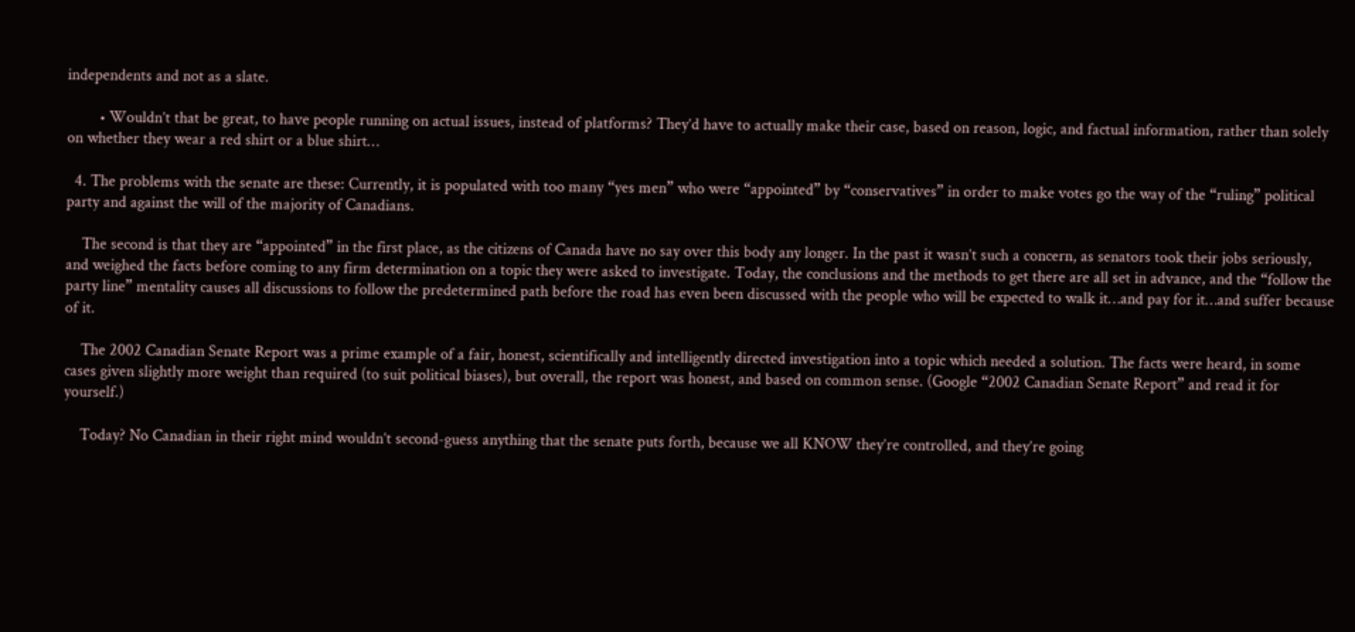independents and not as a slate.

        • Wouldn’t that be great, to have people running on actual issues, instead of platforms? They’d have to actually make their case, based on reason, logic, and factual information, rather than solely on whether they wear a red shirt or a blue shirt…

  4. The problems with the senate are these: Currently, it is populated with too many “yes men” who were “appointed” by “conservatives” in order to make votes go the way of the “ruling” political party and against the will of the majority of Canadians.

    The second is that they are “appointed” in the first place, as the citizens of Canada have no say over this body any longer. In the past it wasn’t such a concern, as senators took their jobs seriously, and weighed the facts before coming to any firm determination on a topic they were asked to investigate. Today, the conclusions and the methods to get there are all set in advance, and the “follow the party line” mentality causes all discussions to follow the predetermined path before the road has even been discussed with the people who will be expected to walk it…and pay for it…and suffer because of it.

    The 2002 Canadian Senate Report was a prime example of a fair, honest, scientifically and intelligently directed investigation into a topic which needed a solution. The facts were heard, in some cases given slightly more weight than required (to suit political biases), but overall, the report was honest, and based on common sense. (Google “2002 Canadian Senate Report” and read it for yourself.)

    Today? No Canadian in their right mind wouldn’t second-guess anything that the senate puts forth, because we all KNOW they’re controlled, and they’re going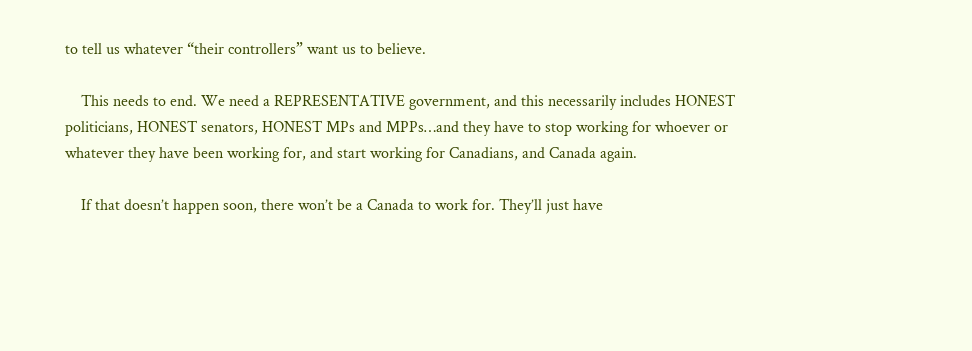to tell us whatever “their controllers” want us to believe.

    This needs to end. We need a REPRESENTATIVE government, and this necessarily includes HONEST politicians, HONEST senators, HONEST MPs and MPPs…and they have to stop working for whoever or whatever they have been working for, and start working for Canadians, and Canada again.

    If that doesn’t happen soon, there won’t be a Canada to work for. They’ll just have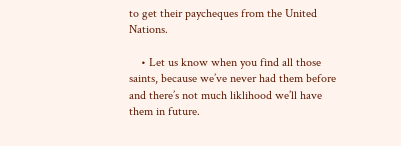to get their paycheques from the United Nations.

    • Let us know when you find all those saints, because we’ve never had them before and there’s not much liklihood we’ll have them in future.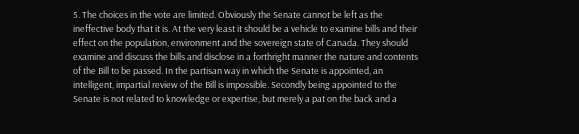5. The choices in the vote are limited. Obviously the Senate cannot be left as the ineffective body that it is. At the very least it should be a vehicle to examine bills and their effect on the population, environment and the sovereign state of Canada. They should examine and discuss the bills and disclose in a forthright manner the nature and contents of the Bill to be passed. In the partisan way in which the Senate is appointed, an intelligent, impartial review of the Bill is impossible. Secondly being appointed to the Senate is not related to knowledge or expertise, but merely a pat on the back and a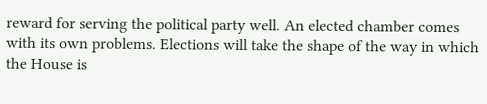reward for serving the political party well. An elected chamber comes with its own problems. Elections will take the shape of the way in which the House is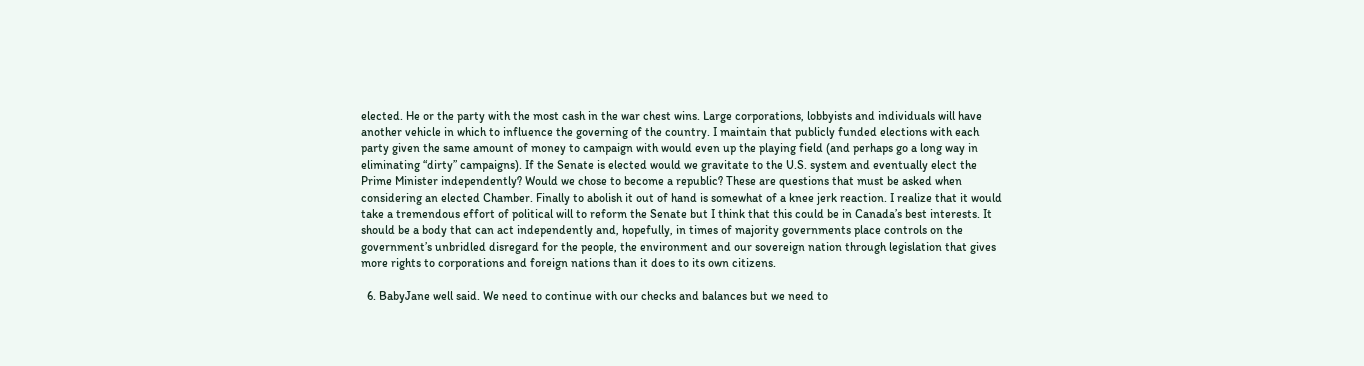elected. He or the party with the most cash in the war chest wins. Large corporations, lobbyists and individuals will have another vehicle in which to influence the governing of the country. I maintain that publicly funded elections with each party given the same amount of money to campaign with would even up the playing field (and perhaps go a long way in eliminating “dirty” campaigns). If the Senate is elected would we gravitate to the U.S. system and eventually elect the Prime Minister independently? Would we chose to become a republic? These are questions that must be asked when considering an elected Chamber. Finally to abolish it out of hand is somewhat of a knee jerk reaction. I realize that it would take a tremendous effort of political will to reform the Senate but I think that this could be in Canada’s best interests. It should be a body that can act independently and, hopefully, in times of majority governments place controls on the government’s unbridled disregard for the people, the environment and our sovereign nation through legislation that gives more rights to corporations and foreign nations than it does to its own citizens.

  6. BabyJane well said. We need to continue with our checks and balances but we need to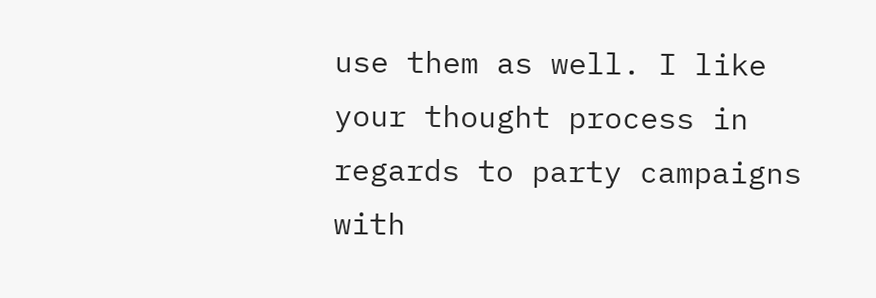use them as well. I like your thought process in regards to party campaigns with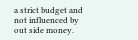a strict budget and not influenced by out side money.